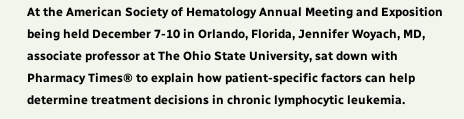At the American Society of Hematology Annual Meeting and Exposition being held December 7-10 in Orlando, Florida, Jennifer Woyach, MD, associate professor at The Ohio State University, sat down with Pharmacy Times® to explain how patient-specific factors can help determine treatment decisions in chronic lymphocytic leukemia.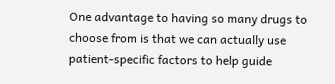One advantage to having so many drugs to choose from is that we can actually use patient-specific factors to help guide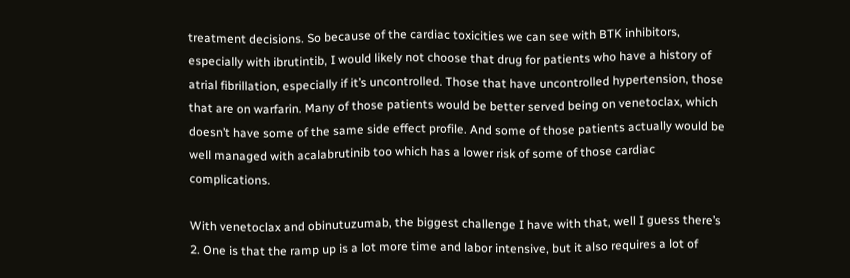treatment decisions. So because of the cardiac toxicities we can see with BTK inhibitors, especially with ibrutintib, I would likely not choose that drug for patients who have a history of atrial fibrillation, especially if it’s uncontrolled. Those that have uncontrolled hypertension, those that are on warfarin. Many of those patients would be better served being on venetoclax, which doesn’t have some of the same side effect profile. And some of those patients actually would be well managed with acalabrutinib too which has a lower risk of some of those cardiac complications.

With venetoclax and obinutuzumab, the biggest challenge I have with that, well I guess there’s 2. One is that the ramp up is a lot more time and labor intensive, but it also requires a lot of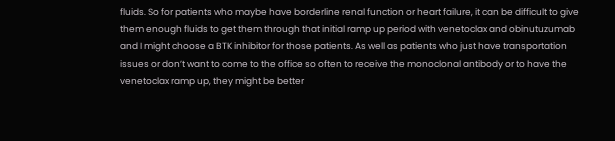fluids. So for patients who maybe have borderline renal function or heart failure, it can be difficult to give them enough fluids to get them through that initial ramp up period with venetoclax and obinutuzumab and I might choose a BTK inhibitor for those patients. As well as patients who just have transportation issues or don’t want to come to the office so often to receive the monoclonal antibody or to have the venetoclax ramp up, they might be better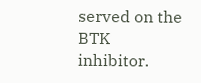served on the BTK inhibitor.